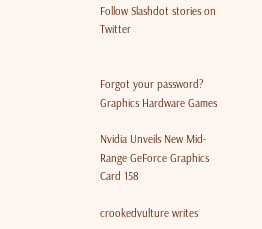Follow Slashdot stories on Twitter


Forgot your password?
Graphics Hardware Games

Nvidia Unveils New Mid-Range GeForce Graphics Card 158

crookedvulture writes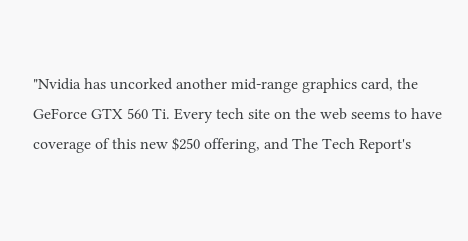"Nvidia has uncorked another mid-range graphics card, the GeForce GTX 560 Ti. Every tech site on the web seems to have coverage of this new $250 offering, and The Tech Report's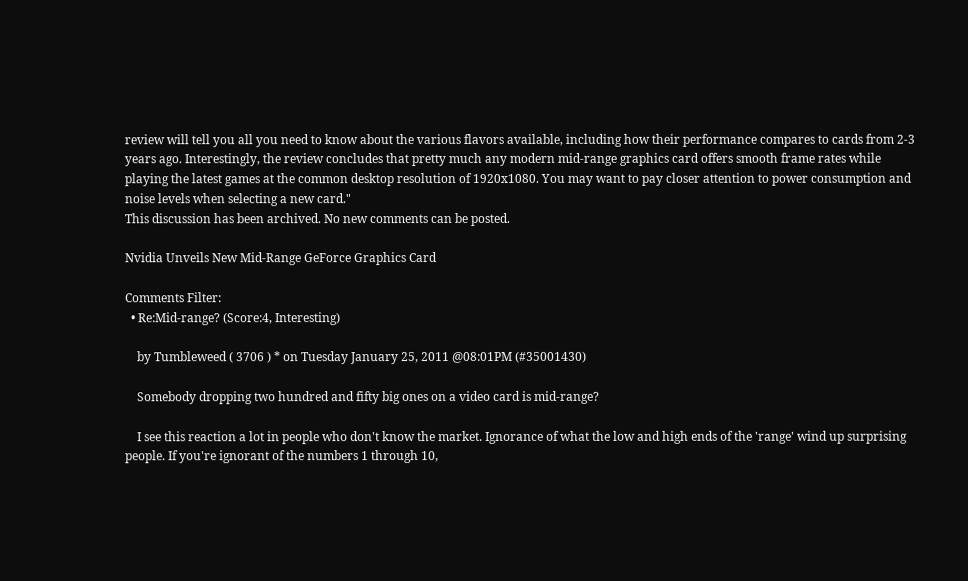review will tell you all you need to know about the various flavors available, including how their performance compares to cards from 2-3 years ago. Interestingly, the review concludes that pretty much any modern mid-range graphics card offers smooth frame rates while playing the latest games at the common desktop resolution of 1920x1080. You may want to pay closer attention to power consumption and noise levels when selecting a new card."
This discussion has been archived. No new comments can be posted.

Nvidia Unveils New Mid-Range GeForce Graphics Card

Comments Filter:
  • Re:Mid-range? (Score:4, Interesting)

    by Tumbleweed ( 3706 ) * on Tuesday January 25, 2011 @08:01PM (#35001430)

    Somebody dropping two hundred and fifty big ones on a video card is mid-range?

    I see this reaction a lot in people who don't know the market. Ignorance of what the low and high ends of the 'range' wind up surprising people. If you're ignorant of the numbers 1 through 10,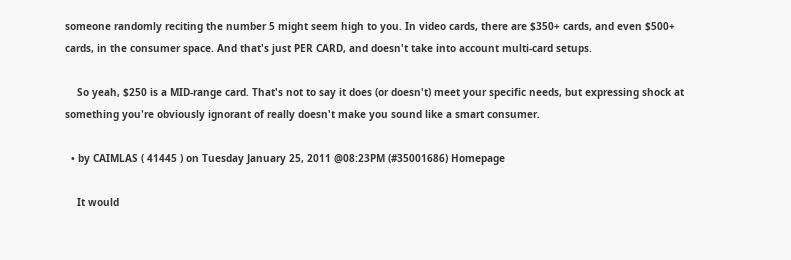someone randomly reciting the number 5 might seem high to you. In video cards, there are $350+ cards, and even $500+ cards, in the consumer space. And that's just PER CARD, and doesn't take into account multi-card setups.

    So yeah, $250 is a MID-range card. That's not to say it does (or doesn't) meet your specific needs, but expressing shock at something you're obviously ignorant of really doesn't make you sound like a smart consumer.

  • by CAIMLAS ( 41445 ) on Tuesday January 25, 2011 @08:23PM (#35001686) Homepage

    It would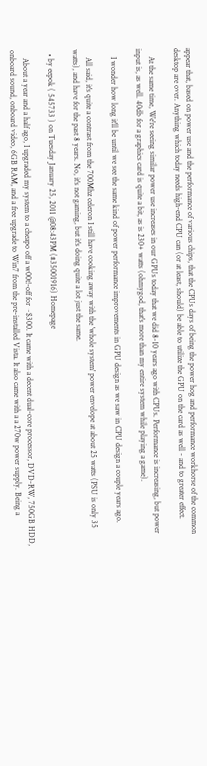appear that, based on power use and the performance of various chips, that the CPUs days of being the power hog and performance workhorse of the common desktop are over. Anything which today needs high-end CPU can (or at least, should) be able to utilize the GPU on the card as well - and to greater effect.

    At the same time, We're seeing similar power use increases in our GPUs today that we did 8-10 years ago with CPUs. Performance is increasing, but power input is, as well. 40db for a graphics card is quite a bit, as is 230+ watts (ohmygod, that's more than my entire system while playing a game).

    I wonder how long it'll be until we see the same kind of power performance improvements in GPU design as we saw in CPU design a couple years ago.

    All said, it's quite a contrast from the 700Mhz celeron I still have cooking away with the 'whole system' power envelope at about 25 watts (PSU is only 35 watts), and have for the past 8 years. No, it's not gaming, but it's doing quite a lot just the same.

  • by eepok ( 545733 ) on Tuesday January 25, 2011 @08:43PM (#35001916) Homepage

    About a year and a half ago, I upgraded my system to a cheapo off a w00t!-off for ~$300. It came with a decent dual-core processor, DVD-RW, 750GB HDD, onboard sound, onboard video, 6GB RAM, and a free upgrade to Win7 from the pre-installed Vista. It also came with a a 270w power supply. Being a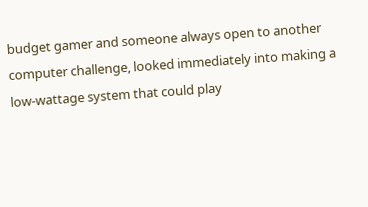budget gamer and someone always open to another computer challenge, looked immediately into making a low-wattage system that could play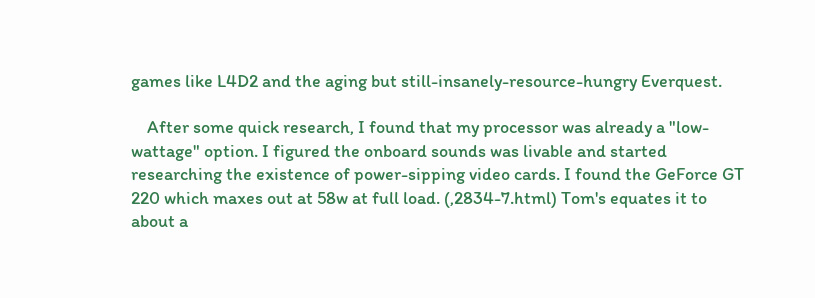games like L4D2 and the aging but still-insanely-resource-hungry Everquest.

    After some quick research, I found that my processor was already a "low-wattage" option. I figured the onboard sounds was livable and started researching the existence of power-sipping video cards. I found the GeForce GT 220 which maxes out at 58w at full load. (,2834-7.html) Tom's equates it to about a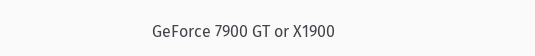GeForce 7900 GT or X1900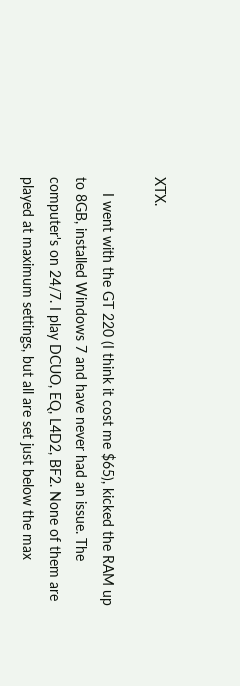XTX.

    I went with the GT 220 (I think it cost me $65), kicked the RAM up to 8GB, installed Windows 7 and have never had an issue. The computer's on 24/7. I play DCUO, EQ, L4D2, BF2. None of them are played at maximum settings, but all are set just below the max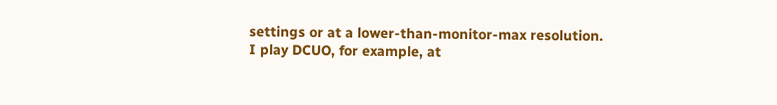settings or at a lower-than-monitor-max resolution. I play DCUO, for example, at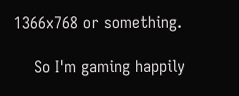1366x768 or something.

    So I'm gaming happily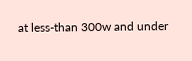at less-than 300w and under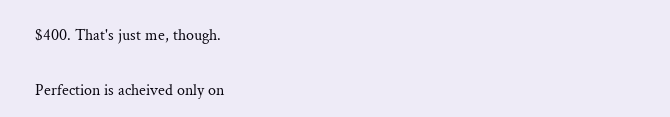$400. That's just me, though.

Perfection is acheived only on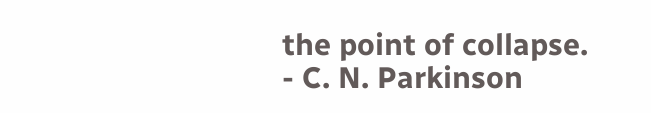the point of collapse. - C. N. Parkinson